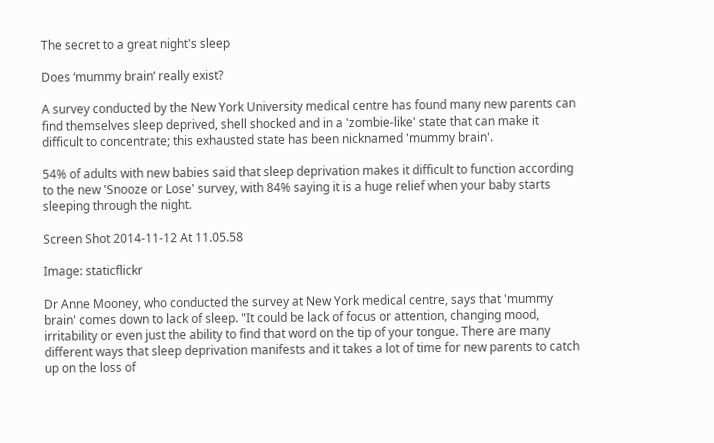The secret to a great night's sleep

Does ‘mummy brain’ really exist?

A survey conducted by the New York University medical centre has found many new parents can find themselves sleep deprived, shell shocked and in a 'zombie-like' state that can make it difficult to concentrate; this exhausted state has been nicknamed 'mummy brain'.

54% of adults with new babies said that sleep deprivation makes it difficult to function according to the new 'Snooze or Lose' survey, with 84% saying it is a huge relief when your baby starts sleeping through the night.

Screen Shot 2014-11-12 At 11.05.58

Image: staticflickr

Dr Anne Mooney, who conducted the survey at New York medical centre, says that 'mummy brain' comes down to lack of sleep. "It could be lack of focus or attention, changing mood, irritability or even just the ability to find that word on the tip of your tongue. There are many different ways that sleep deprivation manifests and it takes a lot of time for new parents to catch up on the loss of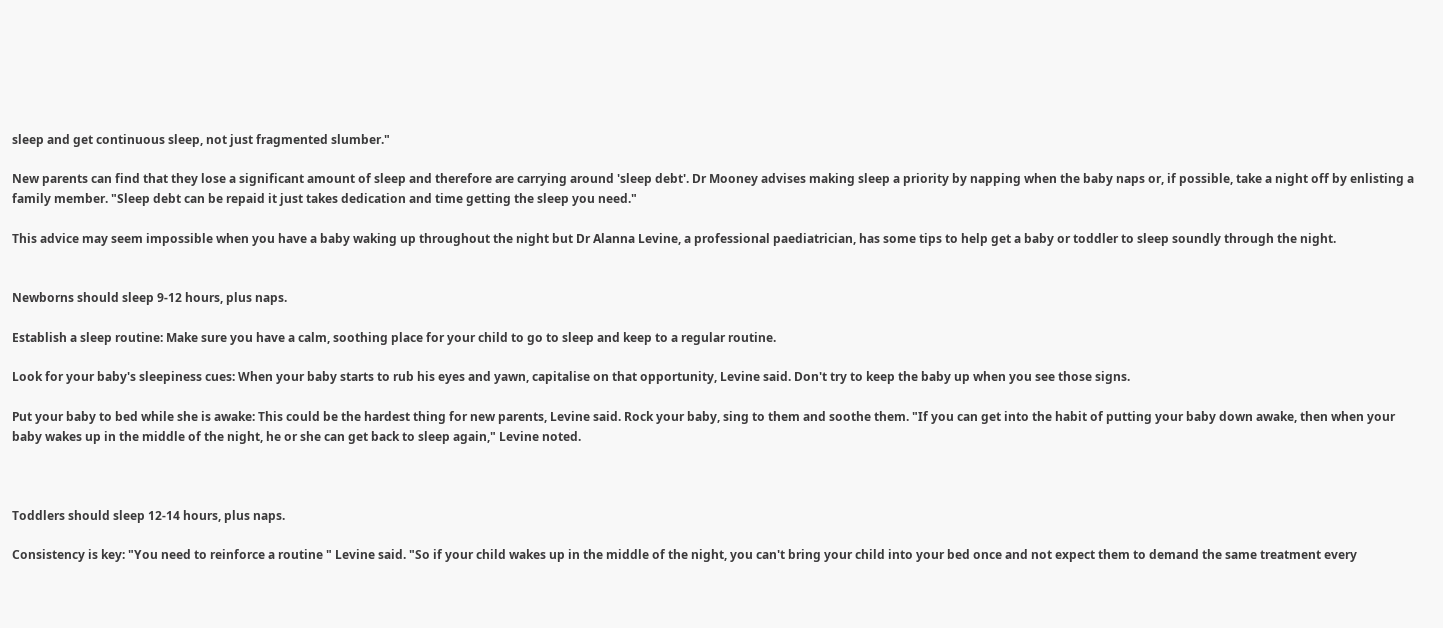sleep and get continuous sleep, not just fragmented slumber."

New parents can find that they lose a significant amount of sleep and therefore are carrying around 'sleep debt'. Dr Mooney advises making sleep a priority by napping when the baby naps or, if possible, take a night off by enlisting a family member. "Sleep debt can be repaid it just takes dedication and time getting the sleep you need."

This advice may seem impossible when you have a baby waking up throughout the night but Dr Alanna Levine, a professional paediatrician, has some tips to help get a baby or toddler to sleep soundly through the night.


Newborns should sleep 9-12 hours, plus naps.

Establish a sleep routine: Make sure you have a calm, soothing place for your child to go to sleep and keep to a regular routine.

Look for your baby's sleepiness cues: When your baby starts to rub his eyes and yawn, capitalise on that opportunity, Levine said. Don't try to keep the baby up when you see those signs.

Put your baby to bed while she is awake: This could be the hardest thing for new parents, Levine said. Rock your baby, sing to them and soothe them. "If you can get into the habit of putting your baby down awake, then when your baby wakes up in the middle of the night, he or she can get back to sleep again," Levine noted.



Toddlers should sleep 12-14 hours, plus naps.

Consistency is key: "You need to reinforce a routine " Levine said. "So if your child wakes up in the middle of the night, you can't bring your child into your bed once and not expect them to demand the same treatment every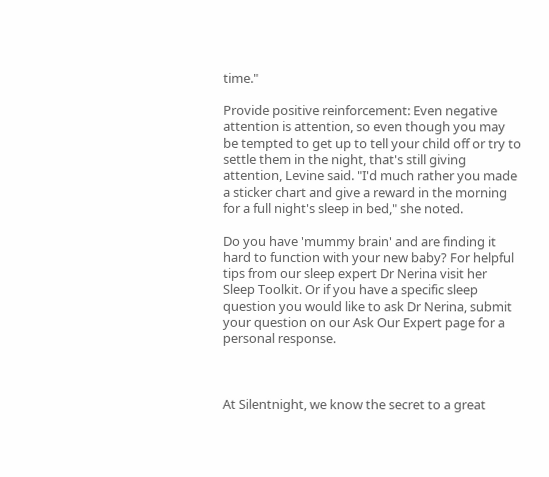time."

Provide positive reinforcement: Even negative attention is attention, so even though you may be tempted to get up to tell your child off or try to settle them in the night, that's still giving attention, Levine said. "I'd much rather you made a sticker chart and give a reward in the morning for a full night's sleep in bed," she noted.

Do you have 'mummy brain' and are finding it hard to function with your new baby? For helpful tips from our sleep expert Dr Nerina visit her Sleep Toolkit. Or if you have a specific sleep question you would like to ask Dr Nerina, submit your question on our Ask Our Expert page for a personal response.



At Silentnight, we know the secret to a great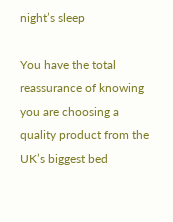night’s sleep

You have the total reassurance of knowing you are choosing a quality product from the UK’s biggest bed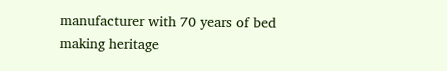manufacturer with 70 years of bed making heritage